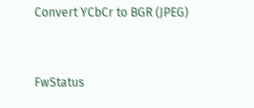Convert YCbCr to BGR (JPEG)


FwStatus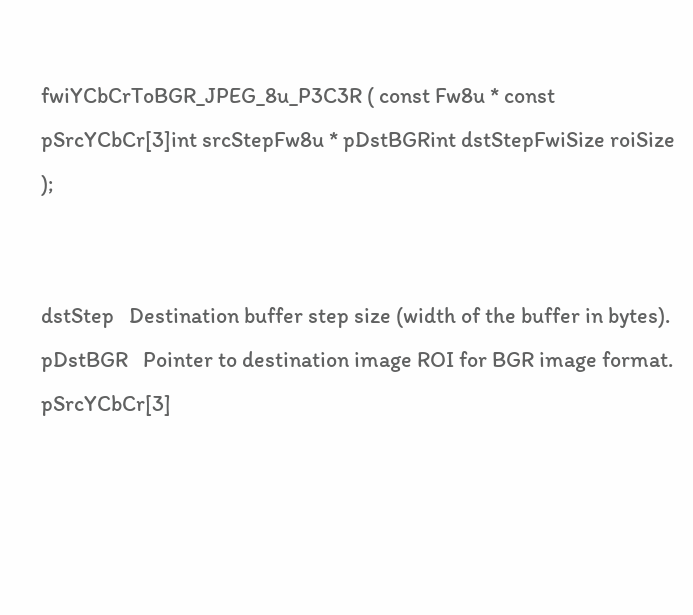fwiYCbCrToBGR_JPEG_8u_P3C3R ( const Fw8u * const pSrcYCbCr[3]int srcStepFw8u * pDstBGRint dstStepFwiSize roiSize );


dstStep   Destination buffer step size (width of the buffer in bytes).
pDstBGR   Pointer to destination image ROI for BGR image format.
pSrcYCbCr[3]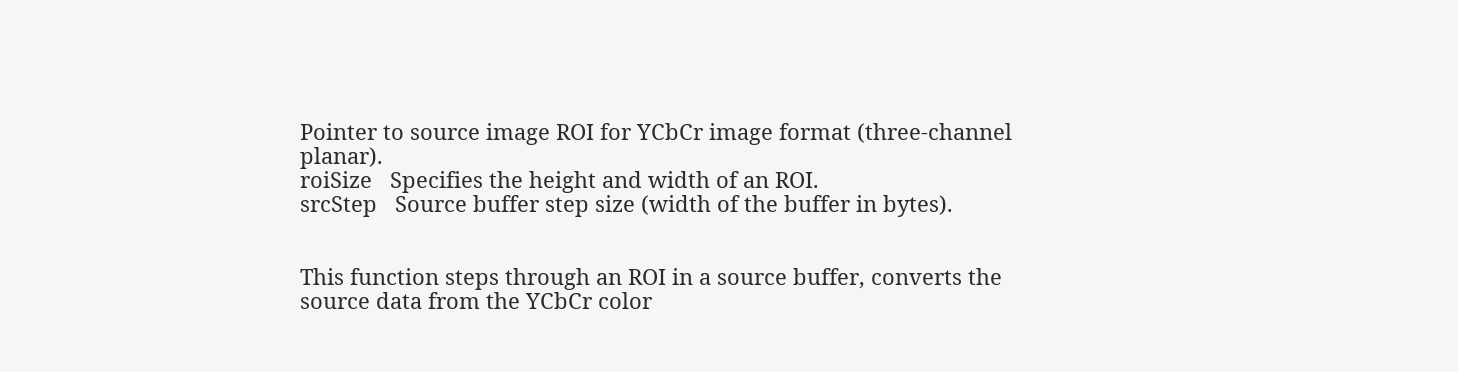Pointer to source image ROI for YCbCr image format (three-channel planar).
roiSize   Specifies the height and width of an ROI.
srcStep   Source buffer step size (width of the buffer in bytes).


This function steps through an ROI in a source buffer, converts the source data from the YCbCr color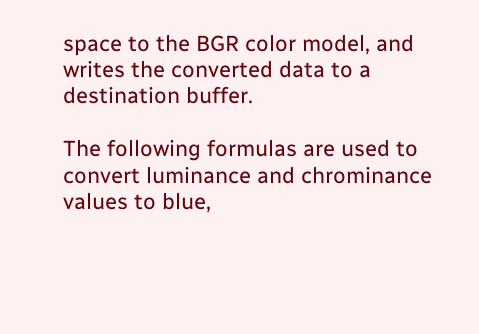space to the BGR color model, and writes the converted data to a destination buffer.

The following formulas are used to convert luminance and chrominance values to blue,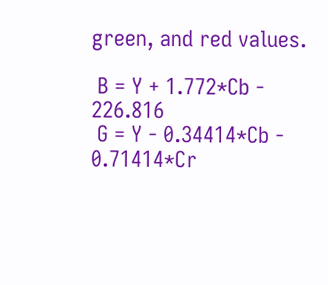green, and red values.

 B = Y + 1.772*Cb - 226.816
 G = Y - 0.34414*Cb - 0.71414*Cr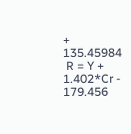+ 135.45984
 R = Y + 1.402*Cr - 179.456